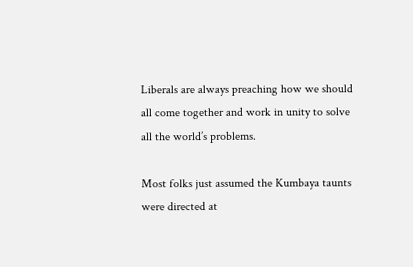Liberals are always preaching how we should all come together and work in unity to solve all the world’s problems.

Most folks just assumed the Kumbaya taunts were directed at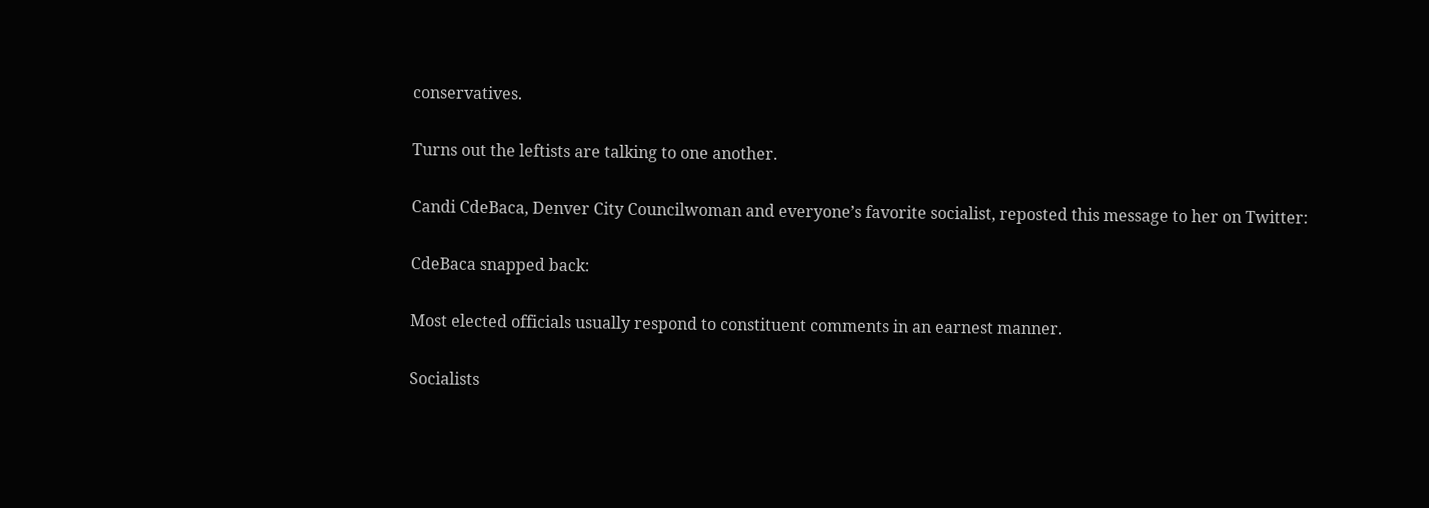conservatives.

Turns out the leftists are talking to one another.

Candi CdeBaca, Denver City Councilwoman and everyone’s favorite socialist, reposted this message to her on Twitter:

CdeBaca snapped back:

Most elected officials usually respond to constituent comments in an earnest manner.

Socialists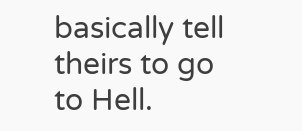basically tell theirs to go to Hell.